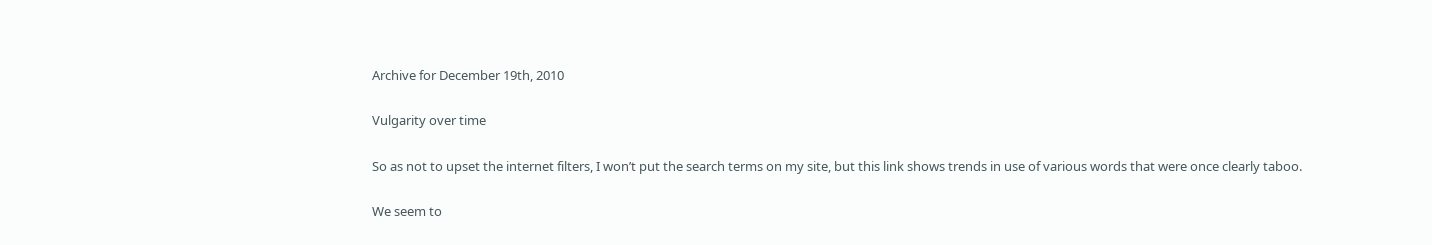Archive for December 19th, 2010

Vulgarity over time

So as not to upset the internet filters, I won’t put the search terms on my site, but this link shows trends in use of various words that were once clearly taboo.

We seem to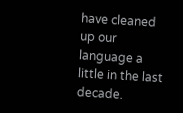have cleaned up our language a little in the last decade.